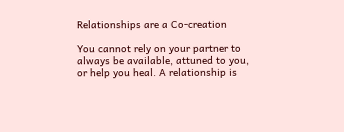Relationships are a Co-creation

You cannot rely on your partner to always be available, attuned to you, or help you heal. A relationship is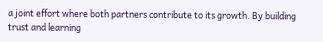a joint effort where both partners contribute to its growth. By building trust and learning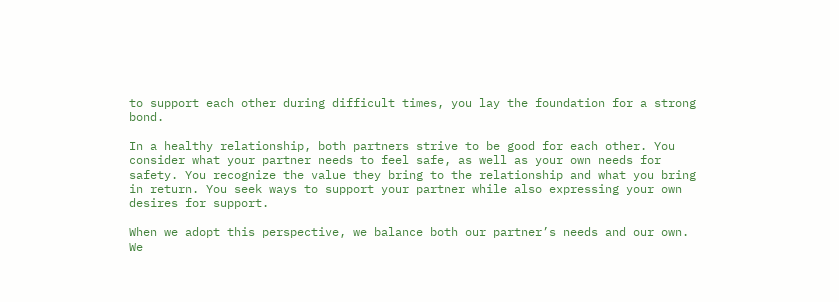to support each other during difficult times, you lay the foundation for a strong bond.

In a healthy relationship, both partners strive to be good for each other. You consider what your partner needs to feel safe, as well as your own needs for safety. You recognize the value they bring to the relationship and what you bring in return. You seek ways to support your partner while also expressing your own desires for support.

When we adopt this perspective, we balance both our partner’s needs and our own. We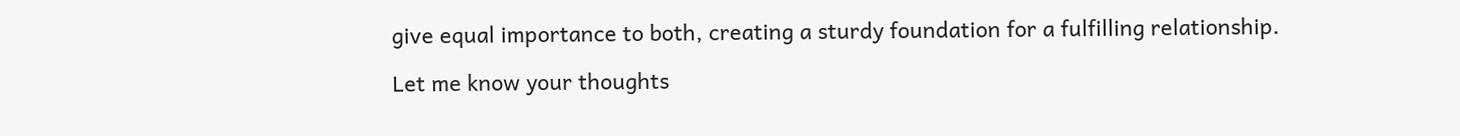give equal importance to both, creating a sturdy foundation for a fulfilling relationship.

Let me know your thoughts